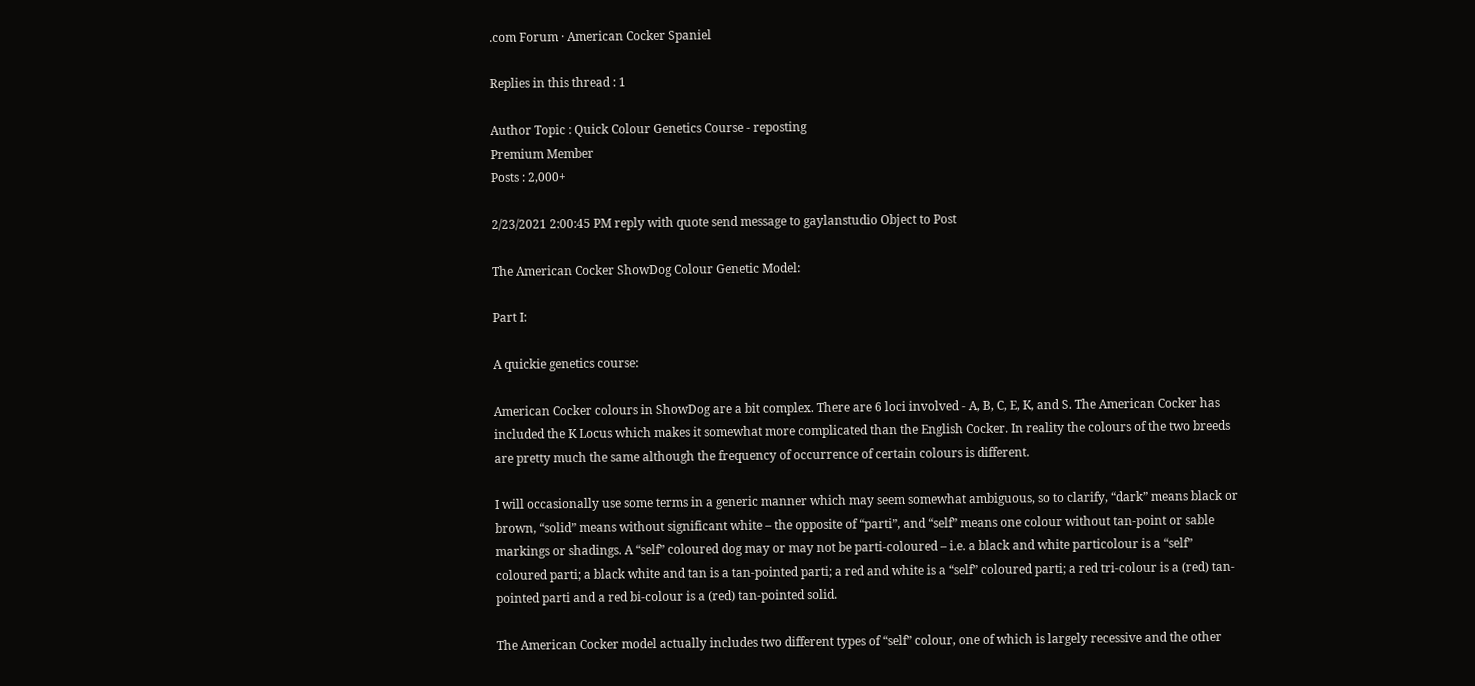.com Forum · American Cocker Spaniel

Replies in this thread : 1

Author Topic : Quick Colour Genetics Course - reposting
Premium Member
Posts : 2,000+

2/23/2021 2:00:45 PM reply with quote send message to gaylanstudio Object to Post

The American Cocker ShowDog Colour Genetic Model:

Part I:

A quickie genetics course:

American Cocker colours in ShowDog are a bit complex. There are 6 loci involved - A, B, C, E, K, and S. The American Cocker has included the K Locus which makes it somewhat more complicated than the English Cocker. In reality the colours of the two breeds are pretty much the same although the frequency of occurrence of certain colours is different.

I will occasionally use some terms in a generic manner which may seem somewhat ambiguous, so to clarify, “dark” means black or brown, “solid” means without significant white – the opposite of “parti”, and “self” means one colour without tan-point or sable markings or shadings. A “self” coloured dog may or may not be parti-coloured – i.e. a black and white particolour is a “self” coloured parti; a black white and tan is a tan-pointed parti; a red and white is a “self” coloured parti; a red tri-colour is a (red) tan-pointed parti and a red bi-colour is a (red) tan-pointed solid.

The American Cocker model actually includes two different types of “self” colour, one of which is largely recessive and the other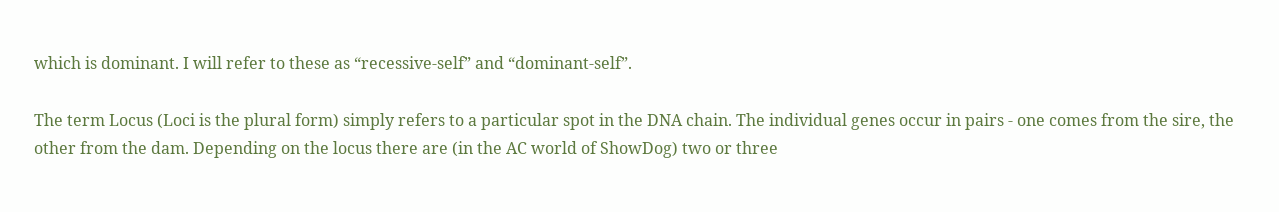which is dominant. I will refer to these as “recessive-self” and “dominant-self”.

The term Locus (Loci is the plural form) simply refers to a particular spot in the DNA chain. The individual genes occur in pairs - one comes from the sire, the other from the dam. Depending on the locus there are (in the AC world of ShowDog) two or three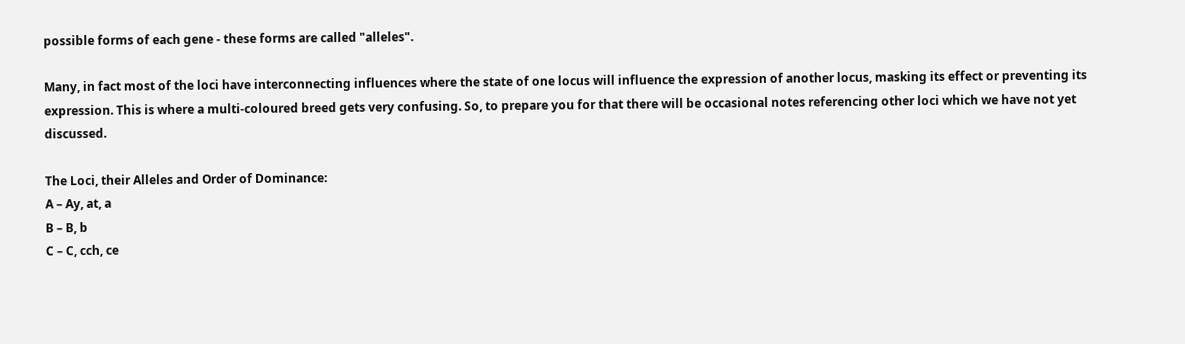possible forms of each gene - these forms are called "alleles".

Many, in fact most of the loci have interconnecting influences where the state of one locus will influence the expression of another locus, masking its effect or preventing its expression. This is where a multi-coloured breed gets very confusing. So, to prepare you for that there will be occasional notes referencing other loci which we have not yet discussed.

The Loci, their Alleles and Order of Dominance:
A – Ay, at, a
B – B, b
C – C, cch, ce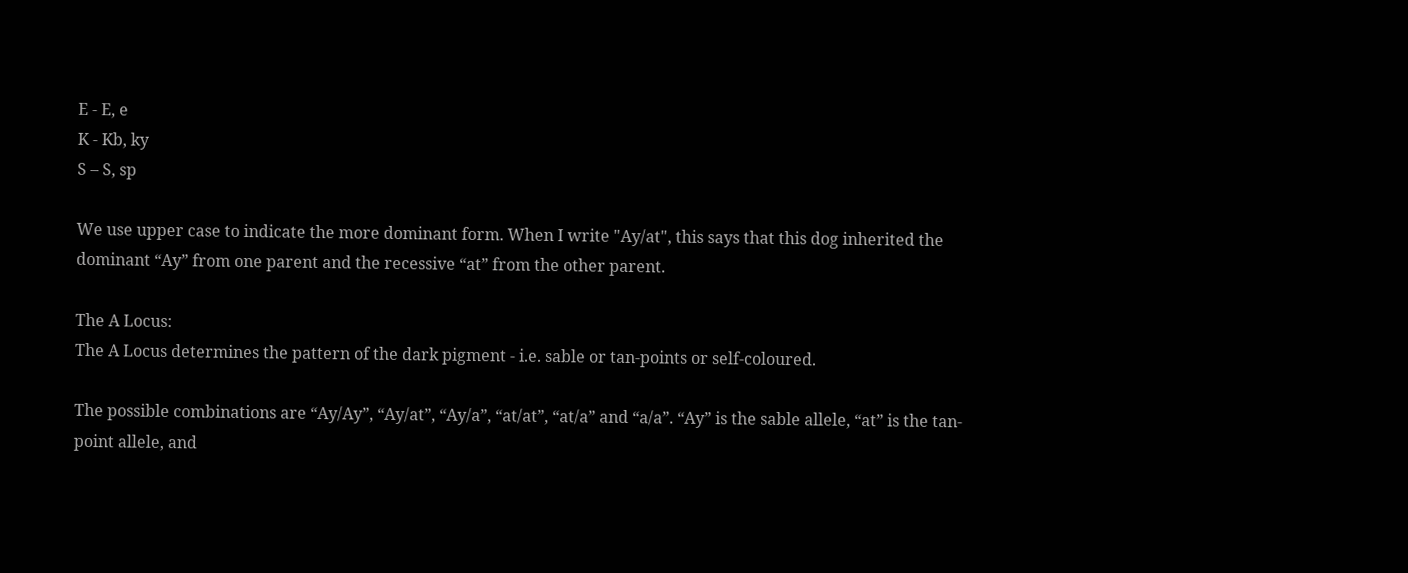E - E, e
K - Kb, ky
S – S, sp

We use upper case to indicate the more dominant form. When I write "Ay/at", this says that this dog inherited the dominant “Ay” from one parent and the recessive “at” from the other parent.

The A Locus:
The A Locus determines the pattern of the dark pigment - i.e. sable or tan-points or self-coloured.

The possible combinations are “Ay/Ay”, “Ay/at”, “Ay/a”, “at/at”, “at/a” and “a/a”. “Ay” is the sable allele, “at” is the tan-point allele, and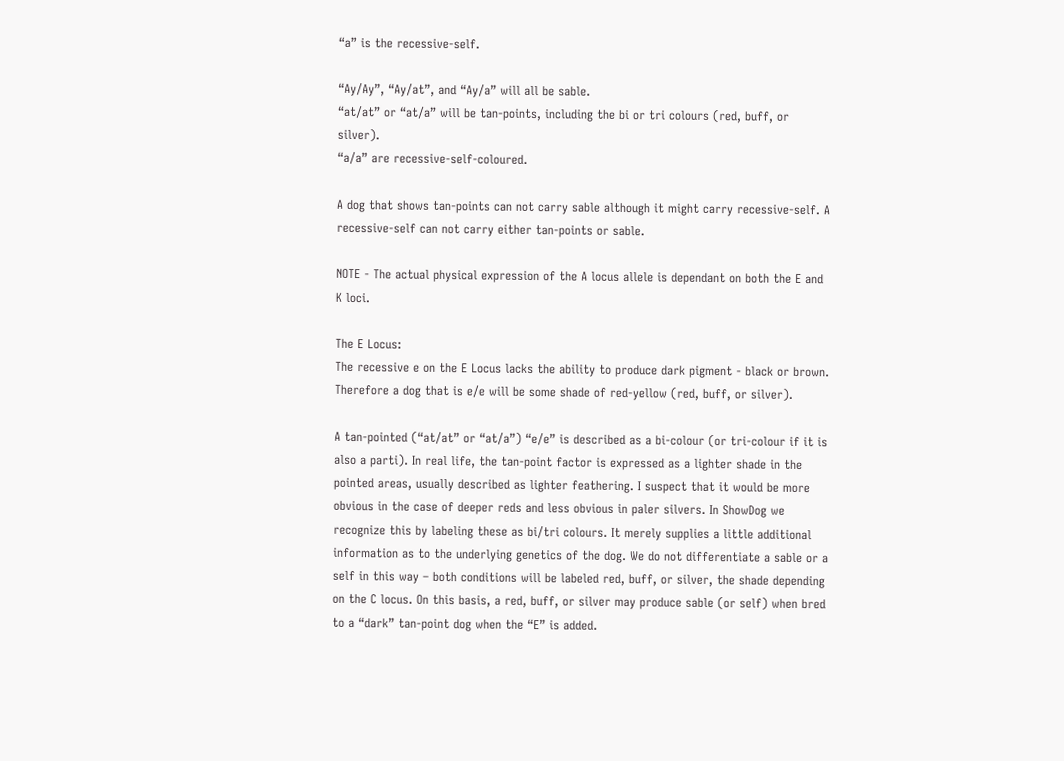“a” is the recessive-self.

“Ay/Ay”, “Ay/at”, and “Ay/a” will all be sable.
“at/at” or “at/a” will be tan-points, including the bi or tri colours (red, buff, or silver).
“a/a” are recessive-self-coloured.

A dog that shows tan-points can not carry sable although it might carry recessive-self. A recessive-self can not carry either tan-points or sable.

NOTE - The actual physical expression of the A locus allele is dependant on both the E and K loci.

The E Locus:
The recessive e on the E Locus lacks the ability to produce dark pigment - black or brown. Therefore a dog that is e/e will be some shade of red-yellow (red, buff, or silver).

A tan-pointed (“at/at” or “at/a”) “e/e” is described as a bi-colour (or tri-colour if it is also a parti). In real life, the tan-point factor is expressed as a lighter shade in the pointed areas, usually described as lighter feathering. I suspect that it would be more obvious in the case of deeper reds and less obvious in paler silvers. In ShowDog we recognize this by labeling these as bi/tri colours. It merely supplies a little additional information as to the underlying genetics of the dog. We do not differentiate a sable or a self in this way – both conditions will be labeled red, buff, or silver, the shade depending on the C locus. On this basis, a red, buff, or silver may produce sable (or self) when bred to a “dark” tan-point dog when the “E” is added.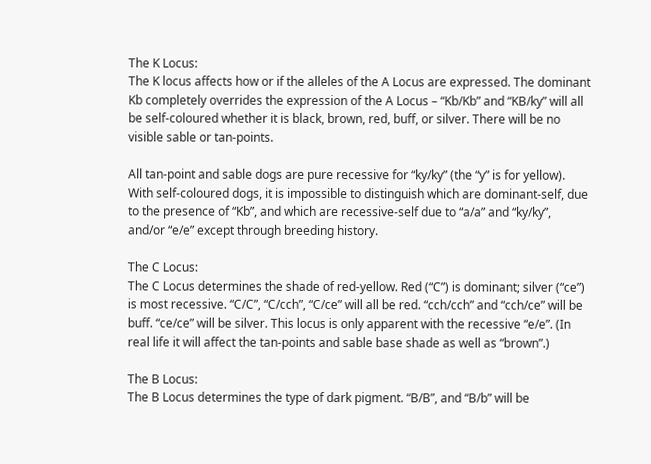The K Locus:
The K locus affects how or if the alleles of the A Locus are expressed. The dominant Kb completely overrides the expression of the A Locus – “Kb/Kb” and “KB/ky” will all be self-coloured whether it is black, brown, red, buff, or silver. There will be no visible sable or tan-points.

All tan-point and sable dogs are pure recessive for “ky/ky” (the “y” is for yellow). With self-coloured dogs, it is impossible to distinguish which are dominant-self, due to the presence of “Kb”, and which are recessive-self due to “a/a” and “ky/ky”, and/or “e/e” except through breeding history.

The C Locus:
The C Locus determines the shade of red-yellow. Red (“C”) is dominant; silver (“ce”) is most recessive. “C/C”, “C/cch”, “C/ce” will all be red. “cch/cch” and “cch/ce” will be buff. “ce/ce” will be silver. This locus is only apparent with the recessive “e/e”. (In real life it will affect the tan-points and sable base shade as well as “brown”.)

The B Locus:
The B Locus determines the type of dark pigment. “B/B”, and “B/b” will be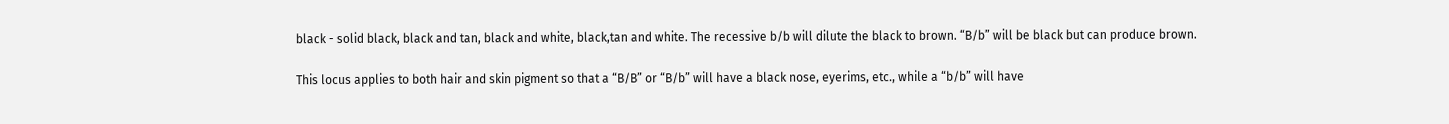black - solid black, black and tan, black and white, black,tan and white. The recessive b/b will dilute the black to brown. “B/b” will be black but can produce brown.

This locus applies to both hair and skin pigment so that a “B/B” or “B/b” will have a black nose, eyerims, etc., while a “b/b” will have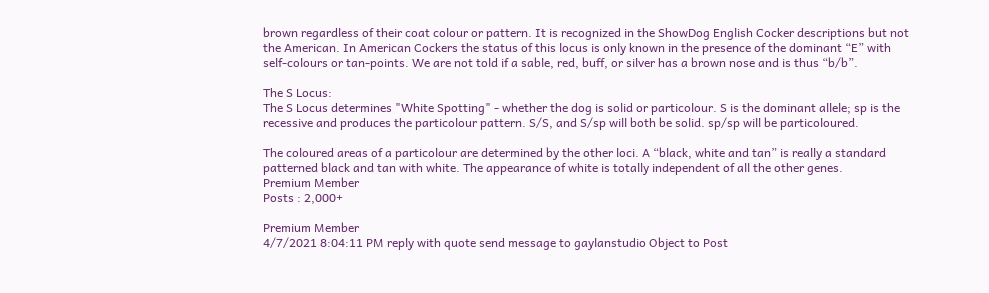brown regardless of their coat colour or pattern. It is recognized in the ShowDog English Cocker descriptions but not the American. In American Cockers the status of this locus is only known in the presence of the dominant “E” with self-colours or tan-points. We are not told if a sable, red, buff, or silver has a brown nose and is thus “b/b”.

The S Locus:
The S Locus determines "White Spotting" - whether the dog is solid or particolour. S is the dominant allele; sp is the recessive and produces the particolour pattern. S/S, and S/sp will both be solid. sp/sp will be particoloured.

The coloured areas of a particolour are determined by the other loci. A “black, white and tan” is really a standard patterned black and tan with white. The appearance of white is totally independent of all the other genes.
Premium Member
Posts : 2,000+

Premium Member
4/7/2021 8:04:11 PM reply with quote send message to gaylanstudio Object to Post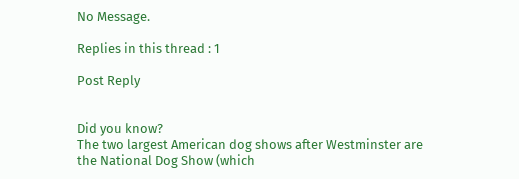No Message.

Replies in this thread : 1

Post Reply


Did you know?
The two largest American dog shows after Westminster are the National Dog Show (which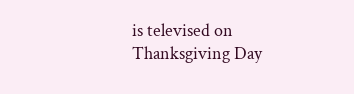is televised on Thanksgiving Day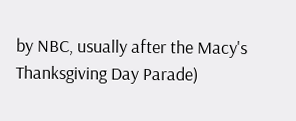by NBC, usually after the Macy's Thanksgiving Day Parade)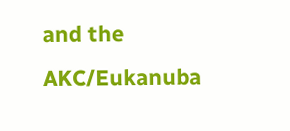and the AKC/Eukanuba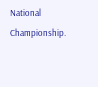National Championship.